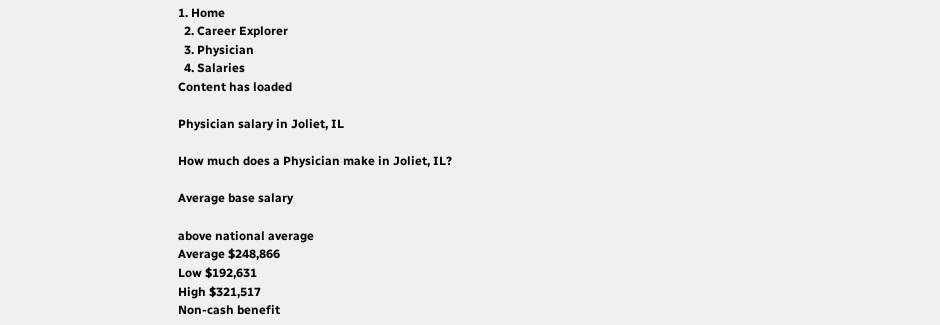1. Home
  2. Career Explorer
  3. Physician
  4. Salaries
Content has loaded

Physician salary in Joliet, IL

How much does a Physician make in Joliet, IL?

Average base salary

above national average
Average $248,866
Low $192,631
High $321,517
Non-cash benefit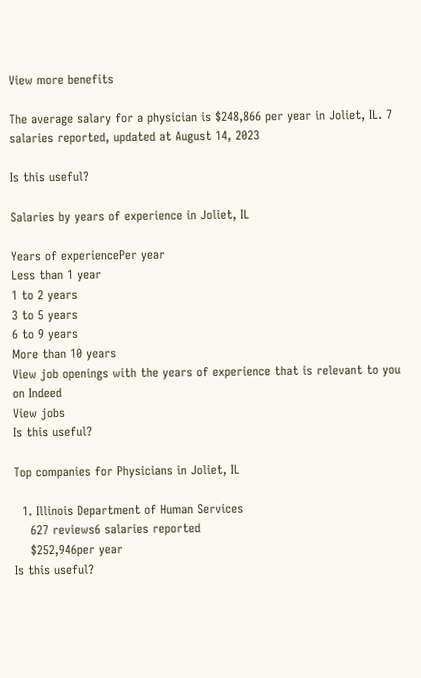View more benefits

The average salary for a physician is $248,866 per year in Joliet, IL. 7 salaries reported, updated at August 14, 2023

Is this useful?

Salaries by years of experience in Joliet, IL

Years of experiencePer year
Less than 1 year
1 to 2 years
3 to 5 years
6 to 9 years
More than 10 years
View job openings with the years of experience that is relevant to you on Indeed
View jobs
Is this useful?

Top companies for Physicians in Joliet, IL

  1. Illinois Department of Human Services
    627 reviews6 salaries reported
    $252,946per year
Is this useful?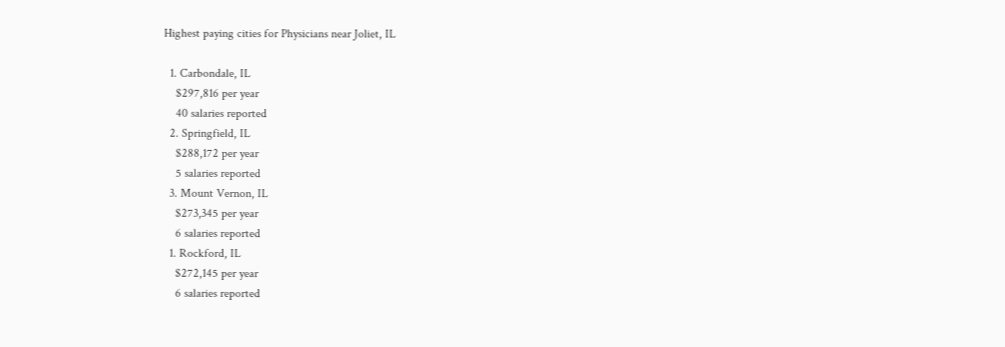Highest paying cities for Physicians near Joliet, IL

  1. Carbondale, IL
    $297,816 per year
    40 salaries reported
  2. Springfield, IL
    $288,172 per year
    5 salaries reported
  3. Mount Vernon, IL
    $273,345 per year
    6 salaries reported
  1. Rockford, IL
    $272,145 per year
    6 salaries reported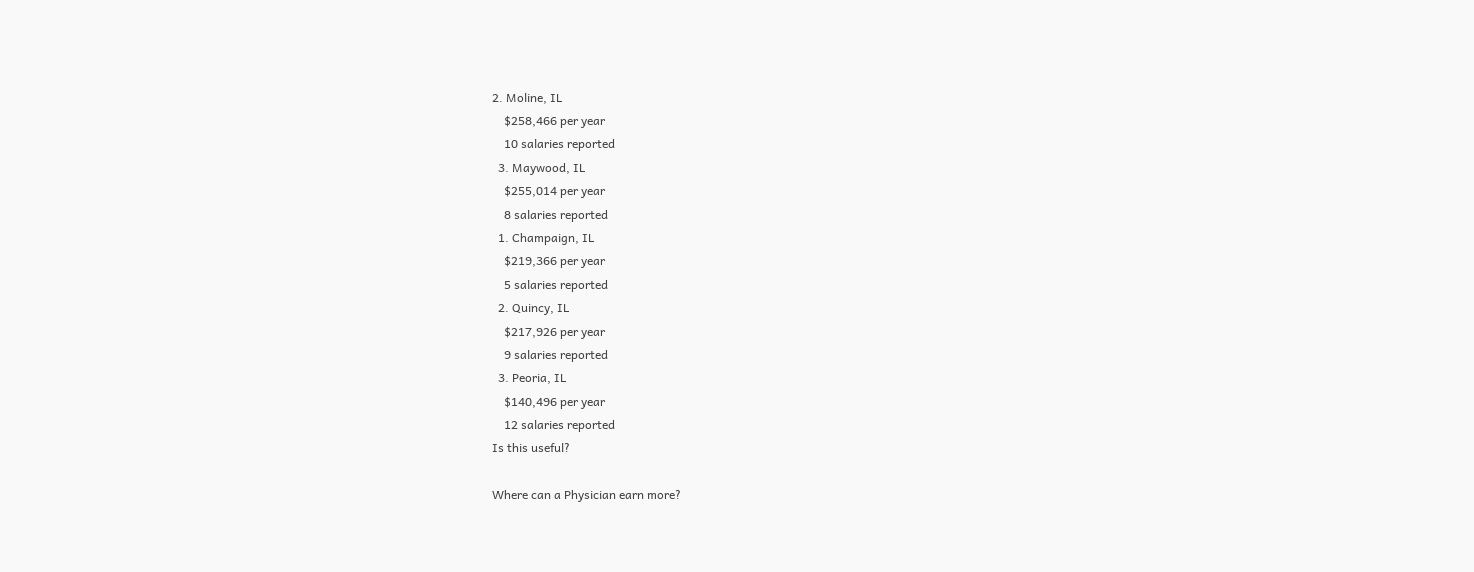2. Moline, IL
    $258,466 per year
    10 salaries reported
  3. Maywood, IL
    $255,014 per year
    8 salaries reported
  1. Champaign, IL
    $219,366 per year
    5 salaries reported
  2. Quincy, IL
    $217,926 per year
    9 salaries reported
  3. Peoria, IL
    $140,496 per year
    12 salaries reported
Is this useful?

Where can a Physician earn more?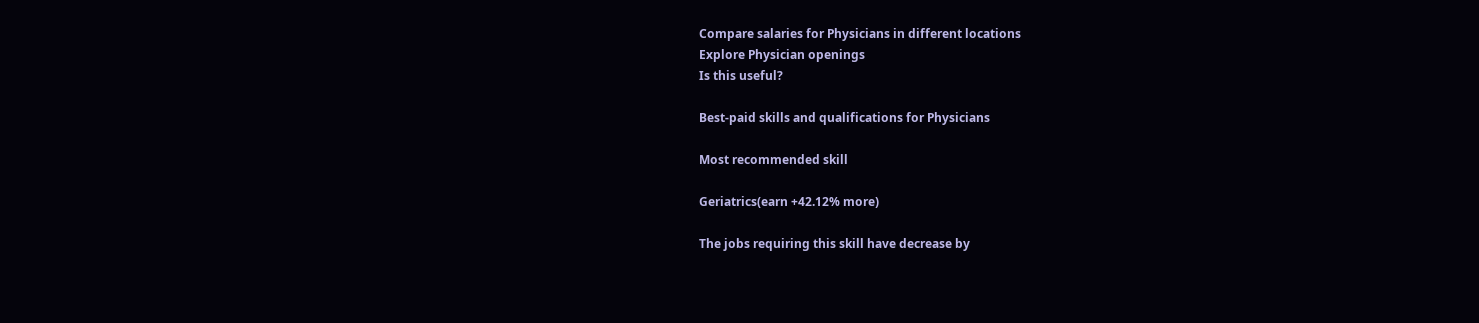Compare salaries for Physicians in different locations
Explore Physician openings
Is this useful?

Best-paid skills and qualifications for Physicians

Most recommended skill

Geriatrics(earn +42.12% more)

The jobs requiring this skill have decrease by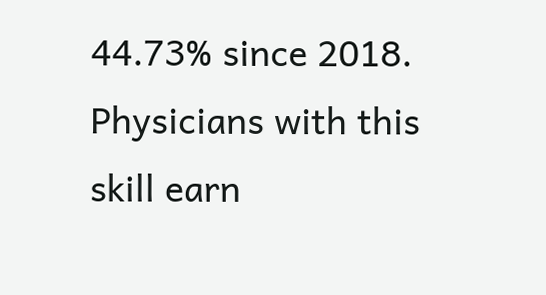44.73% since 2018. Physicians with this skill earn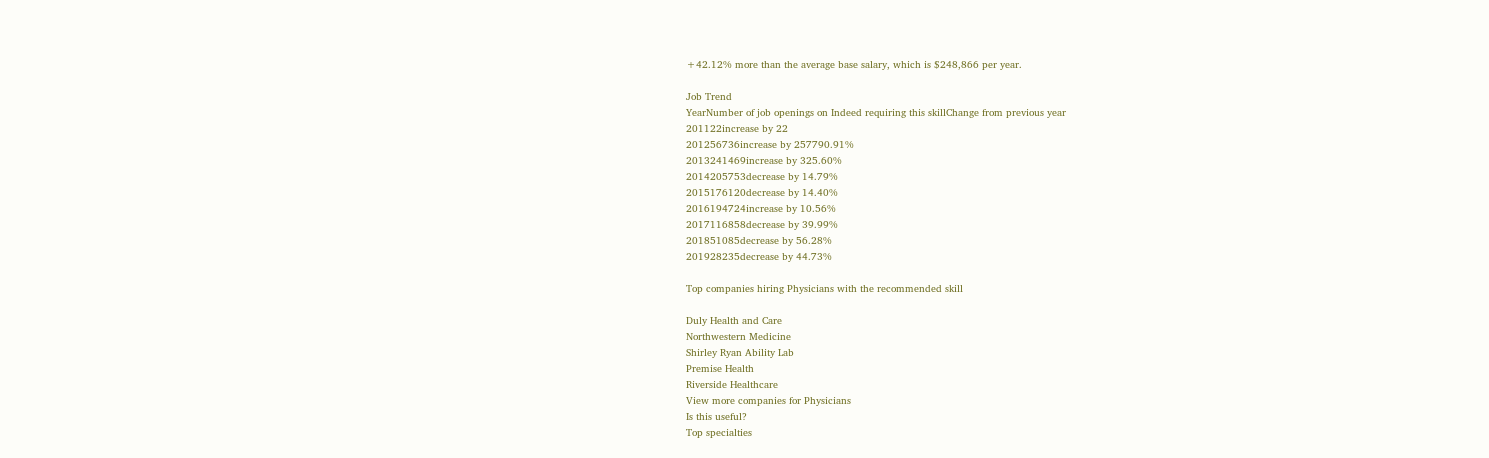+42.12% more than the average base salary, which is $248,866 per year.

Job Trend
YearNumber of job openings on Indeed requiring this skillChange from previous year
201122increase by 22
201256736increase by 257790.91%
2013241469increase by 325.60%
2014205753decrease by 14.79%
2015176120decrease by 14.40%
2016194724increase by 10.56%
2017116858decrease by 39.99%
201851085decrease by 56.28%
201928235decrease by 44.73%

Top companies hiring Physicians with the recommended skill

Duly Health and Care
Northwestern Medicine
Shirley Ryan Ability Lab
Premise Health
Riverside Healthcare
View more companies for Physicians
Is this useful?
Top specialties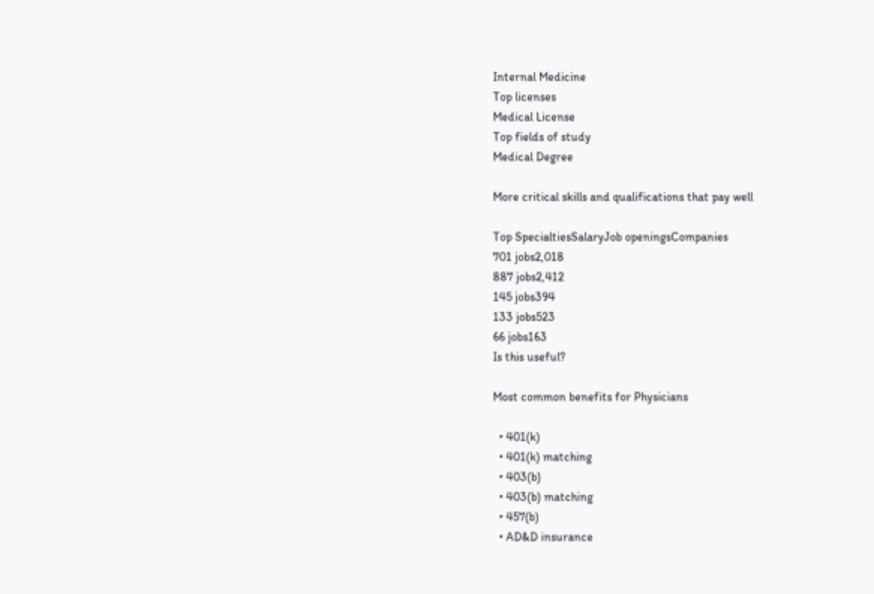Internal Medicine
Top licenses
Medical License
Top fields of study
Medical Degree

More critical skills and qualifications that pay well

Top SpecialtiesSalaryJob openingsCompanies
701 jobs2,018
887 jobs2,412
145 jobs394
133 jobs523
66 jobs163
Is this useful?

Most common benefits for Physicians

  • 401(k)
  • 401(k) matching
  • 403(b)
  • 403(b) matching
  • 457(b)
  • AD&D insurance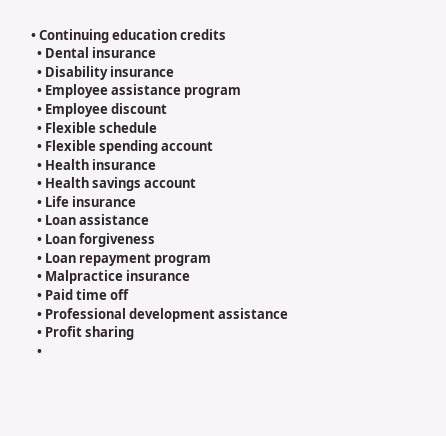• Continuing education credits
  • Dental insurance
  • Disability insurance
  • Employee assistance program
  • Employee discount
  • Flexible schedule
  • Flexible spending account
  • Health insurance
  • Health savings account
  • Life insurance
  • Loan assistance
  • Loan forgiveness
  • Loan repayment program
  • Malpractice insurance
  • Paid time off
  • Professional development assistance
  • Profit sharing
  •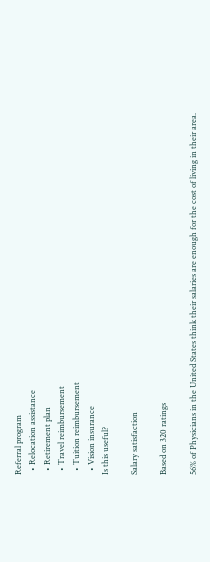Referral program
  • Relocation assistance
  • Retirement plan
  • Travel reimbursement
  • Tuition reimbursement
  • Vision insurance
Is this useful?

Salary satisfaction

Based on 320 ratings

56% of Physicians in the United States think their salaries are enough for the cost of living in their area.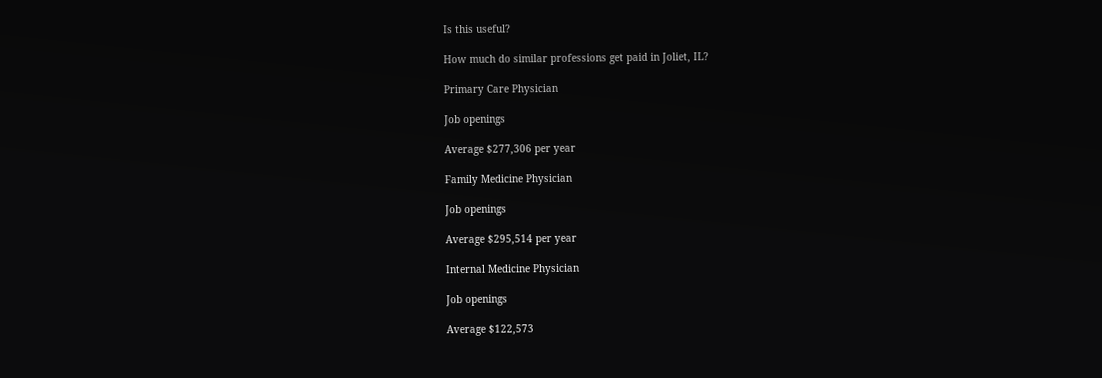Is this useful?

How much do similar professions get paid in Joliet, IL?

Primary Care Physician

Job openings

Average $277,306 per year

Family Medicine Physician

Job openings

Average $295,514 per year

Internal Medicine Physician

Job openings

Average $122,573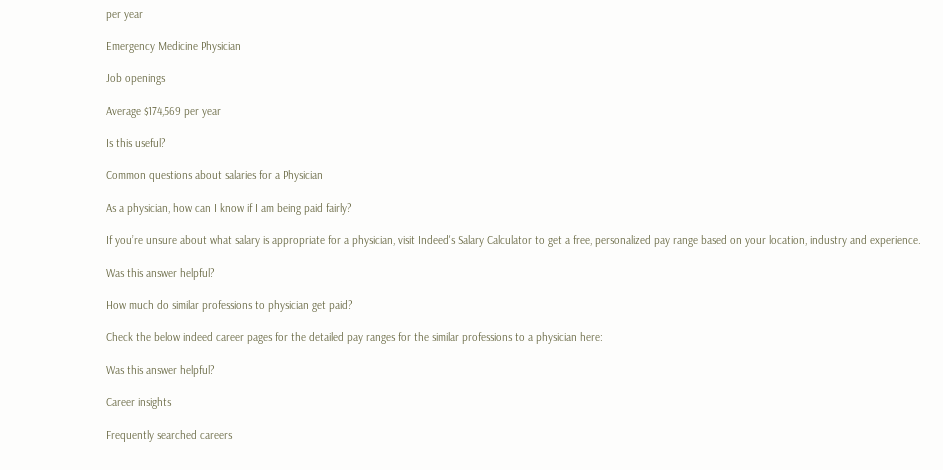per year

Emergency Medicine Physician

Job openings

Average $174,569 per year

Is this useful?

Common questions about salaries for a Physician

As a physician, how can I know if I am being paid fairly?

If you’re unsure about what salary is appropriate for a physician, visit Indeed's Salary Calculator to get a free, personalized pay range based on your location, industry and experience.

Was this answer helpful?

How much do similar professions to physician get paid?

Check the below indeed career pages for the detailed pay ranges for the similar professions to a physician here:

Was this answer helpful?

Career insights

Frequently searched careers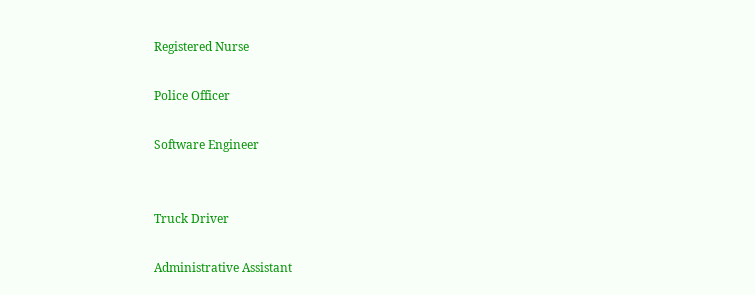Registered Nurse

Police Officer

Software Engineer


Truck Driver

Administrative Assistant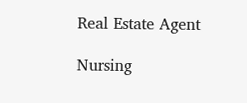Real Estate Agent

Nursing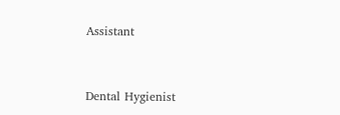Assistant



Dental Hygienist